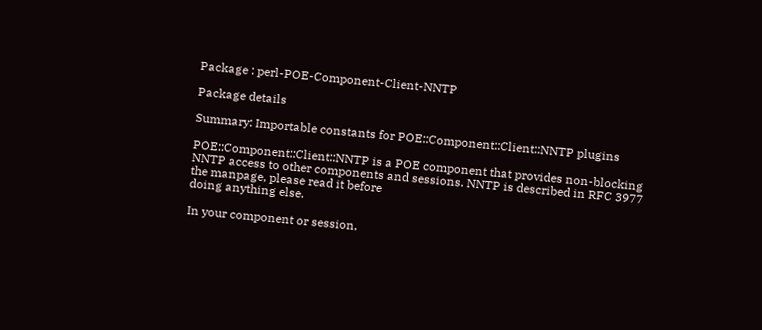Package : perl-POE-Component-Client-NNTP

Package details

Summary: Importable constants for POE::Component::Client::NNTP plugins

POE::Component::Client::NNTP is a POE component that provides non-blocking
NNTP access to other components and sessions. NNTP is described in RFC 3977
the manpage, please read it before
doing anything else.

In your component or session,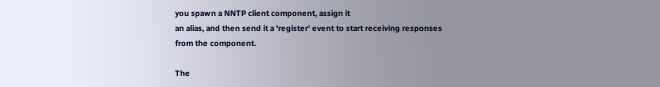you spawn a NNTP client component, assign it
an alias, and then send it a 'register' event to start receiving responses
from the component.

The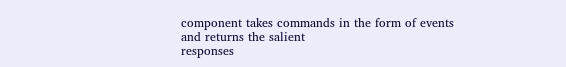component takes commands in the form of events and returns the salient
responses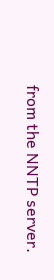from the NNTP server.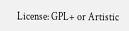License: GPL+ or Artistic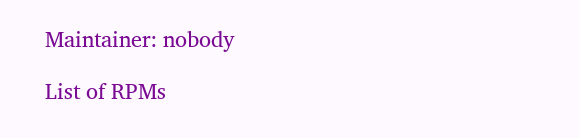Maintainer: nobody

List of RPMs